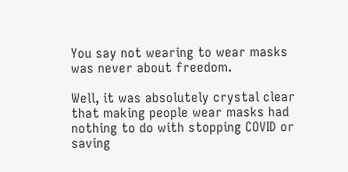You say not wearing to wear masks was never about freedom.

Well, it was absolutely crystal clear that making people wear masks had nothing to do with stopping COVID or saving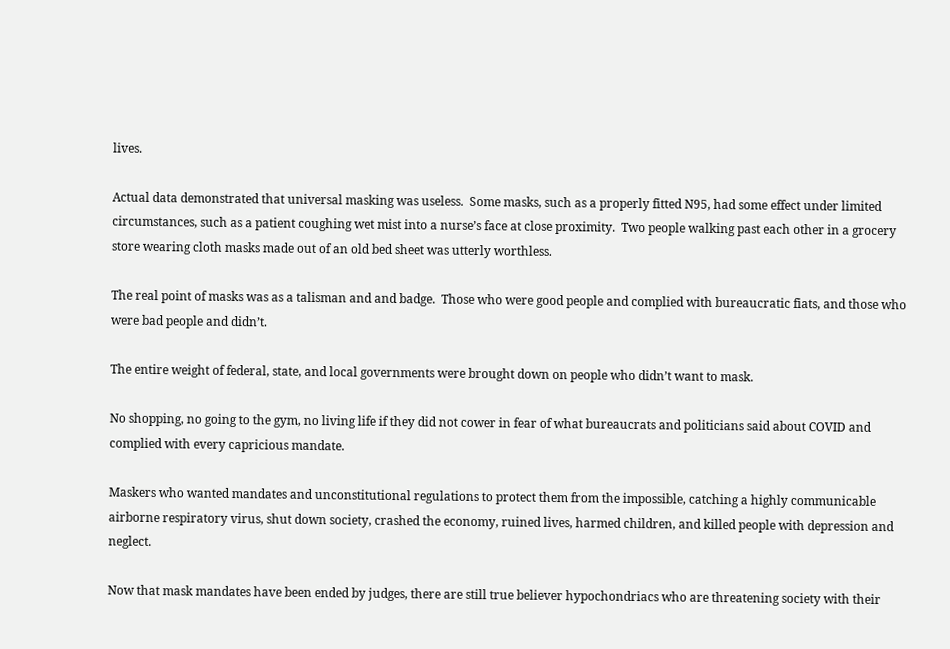lives.

Actual data demonstrated that universal masking was useless.  Some masks, such as a properly fitted N95, had some effect under limited circumstances, such as a patient coughing wet mist into a nurse’s face at close proximity.  Two people walking past each other in a grocery store wearing cloth masks made out of an old bed sheet was utterly worthless.

The real point of masks was as a talisman and and badge.  Those who were good people and complied with bureaucratic fiats, and those who were bad people and didn’t.

The entire weight of federal, state, and local governments were brought down on people who didn’t want to mask.

No shopping, no going to the gym, no living life if they did not cower in fear of what bureaucrats and politicians said about COVID and complied with every capricious mandate.

Maskers who wanted mandates and unconstitutional regulations to protect them from the impossible, catching a highly communicable airborne respiratory virus, shut down society, crashed the economy, ruined lives, harmed children, and killed people with depression and neglect.

Now that mask mandates have been ended by judges, there are still true believer hypochondriacs who are threatening society with their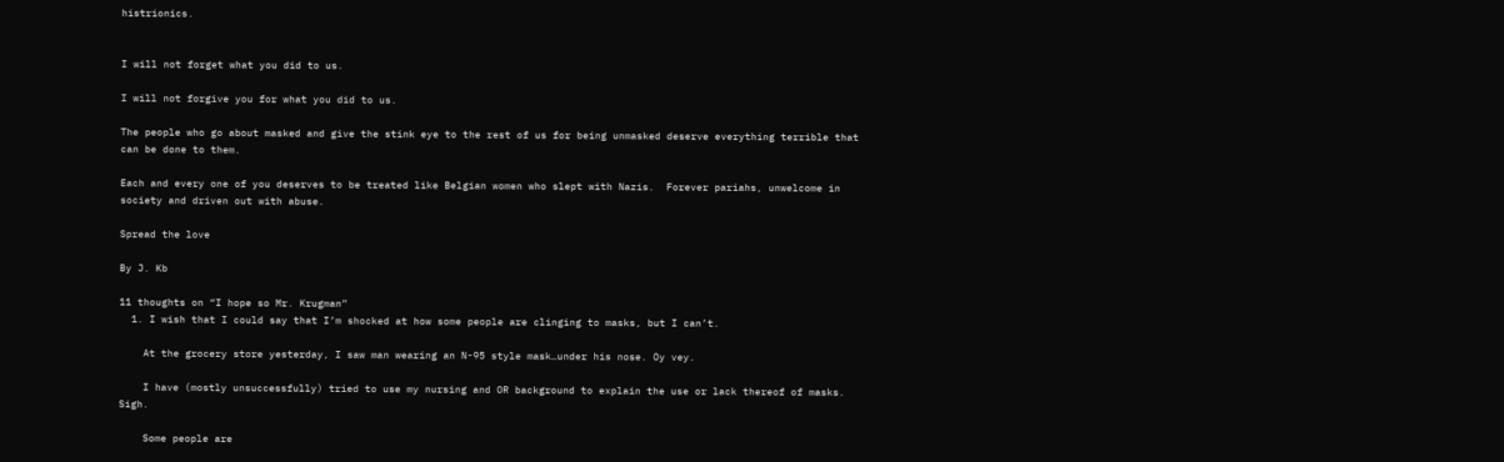histrionics.


I will not forget what you did to us.

I will not forgive you for what you did to us.

The people who go about masked and give the stink eye to the rest of us for being unmasked deserve everything terrible that can be done to them.

Each and every one of you deserves to be treated like Belgian women who slept with Nazis.  Forever pariahs, unwelcome in society and driven out with abuse.

Spread the love

By J. Kb

11 thoughts on “I hope so Mr. Krugman”
  1. I wish that I could say that I’m shocked at how some people are clinging to masks, but I can’t.

    At the grocery store yesterday, I saw man wearing an N-95 style mask…under his nose. Oy vey.

    I have (mostly unsuccessfully) tried to use my nursing and OR background to explain the use or lack thereof of masks. Sigh.

    Some people are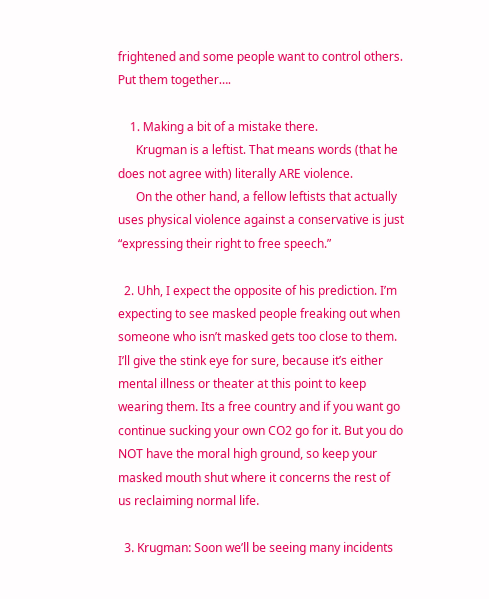frightened and some people want to control others. Put them together….

    1. Making a bit of a mistake there.
      Krugman is a leftist. That means words (that he does not agree with) literally ARE violence.
      On the other hand, a fellow leftists that actually uses physical violence against a conservative is just “expressing their right to free speech.”

  2. Uhh, I expect the opposite of his prediction. I’m expecting to see masked people freaking out when someone who isn’t masked gets too close to them. I’ll give the stink eye for sure, because it’s either mental illness or theater at this point to keep wearing them. Its a free country and if you want go continue sucking your own CO2 go for it. But you do NOT have the moral high ground, so keep your masked mouth shut where it concerns the rest of us reclaiming normal life.

  3. Krugman: Soon we’ll be seeing many incidents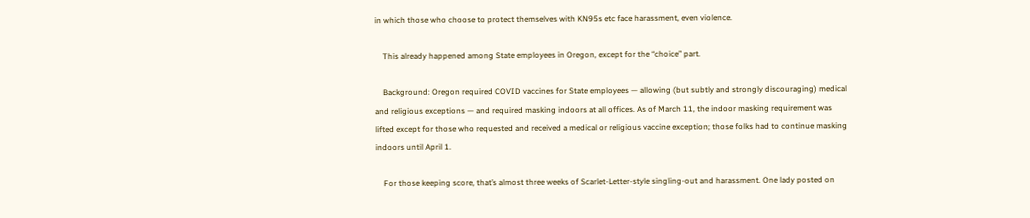in which those who choose to protect themselves with KN95s etc face harassment, even violence.

    This already happened among State employees in Oregon, except for the “choice” part.

    Background: Oregon required COVID vaccines for State employees — allowing (but subtly and strongly discouraging) medical and religious exceptions — and required masking indoors at all offices. As of March 11, the indoor masking requirement was lifted except for those who requested and received a medical or religious vaccine exception; those folks had to continue masking indoors until April 1.

    For those keeping score, that’s almost three weeks of Scarlet-Letter-style singling-out and harassment. One lady posted on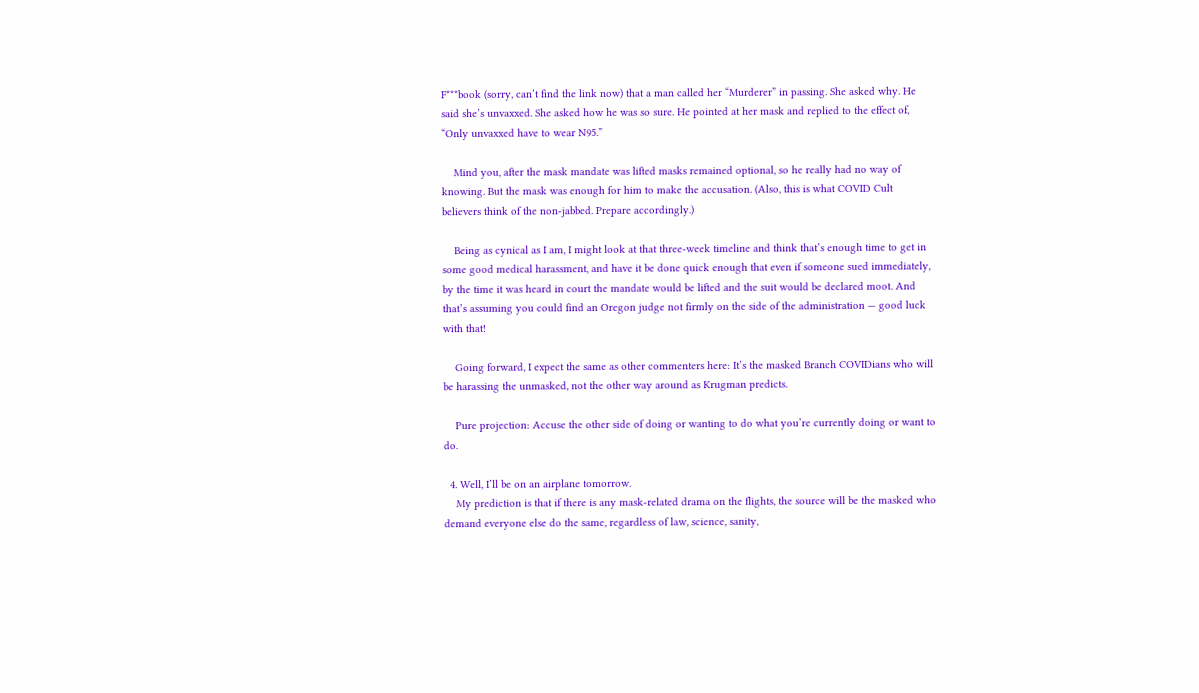F***book (sorry, can’t find the link now) that a man called her “Murderer” in passing. She asked why. He said she’s unvaxxed. She asked how he was so sure. He pointed at her mask and replied to the effect of, “Only unvaxxed have to wear N95.”

    Mind you, after the mask mandate was lifted masks remained optional, so he really had no way of knowing. But the mask was enough for him to make the accusation. (Also, this is what COVID Cult believers think of the non-jabbed. Prepare accordingly.)

    Being as cynical as I am, I might look at that three-week timeline and think that’s enough time to get in some good medical harassment, and have it be done quick enough that even if someone sued immediately, by the time it was heard in court the mandate would be lifted and the suit would be declared moot. And that’s assuming you could find an Oregon judge not firmly on the side of the administration — good luck with that!

    Going forward, I expect the same as other commenters here: It’s the masked Branch COVIDians who will be harassing the unmasked, not the other way around as Krugman predicts.

    Pure projection: Accuse the other side of doing or wanting to do what you’re currently doing or want to do.

  4. Well, I’ll be on an airplane tomorrow.
    My prediction is that if there is any mask-related drama on the flights, the source will be the masked who demand everyone else do the same, regardless of law, science, sanity,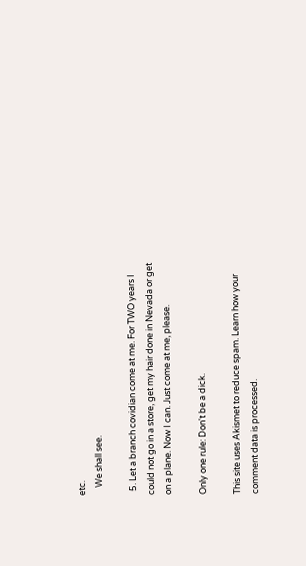etc.
    We shall see.

  5. Let a branch covidian come at me. For TWO years I could not go in a store, get my hair done in Nevada or get on a plane. Now I can. Just come at me, please.

Only one rule: Don't be a dick.

This site uses Akismet to reduce spam. Learn how your comment data is processed.